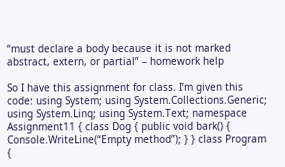“must declare a body because it is not marked abstract, extern, or partial” – homework help

So I have this assignment for class. I’m given this code: using System; using System.Collections.Generic; using System.Linq; using System.Text; namespace Assignment11 { class Dog { public void bark() { Console.WriteLine(“Empty method”); } } class Program {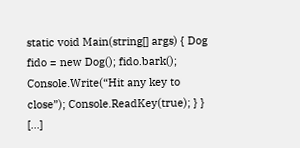static void Main(string[] args) { Dog fido = new Dog(); fido.bark(); Console.Write(“Hit any key to close”); Console.ReadKey(true); } } […]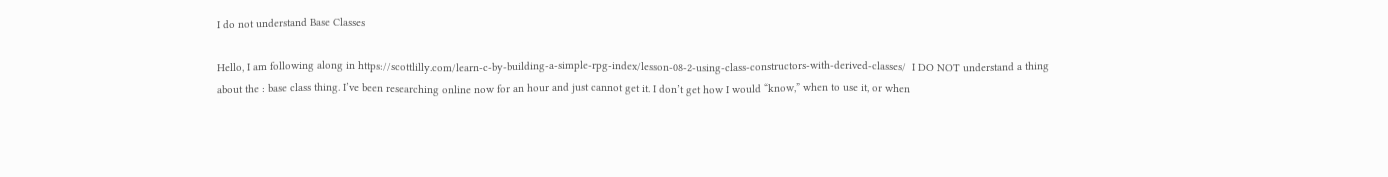I do not understand Base Classes

Hello, I am following along in https://scottlilly.com/learn-c-by-building-a-simple-rpg-index/lesson-08-2-using-class-constructors-with-derived-classes/  I DO NOT understand a thing about the : base class thing. I’ve been researching online now for an hour and just cannot get it. I don’t get how I would “know,” when to use it, or when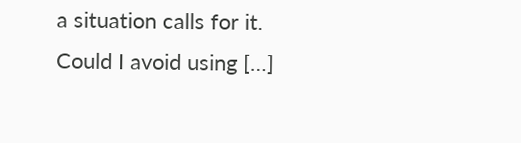a situation calls for it. Could I avoid using […]